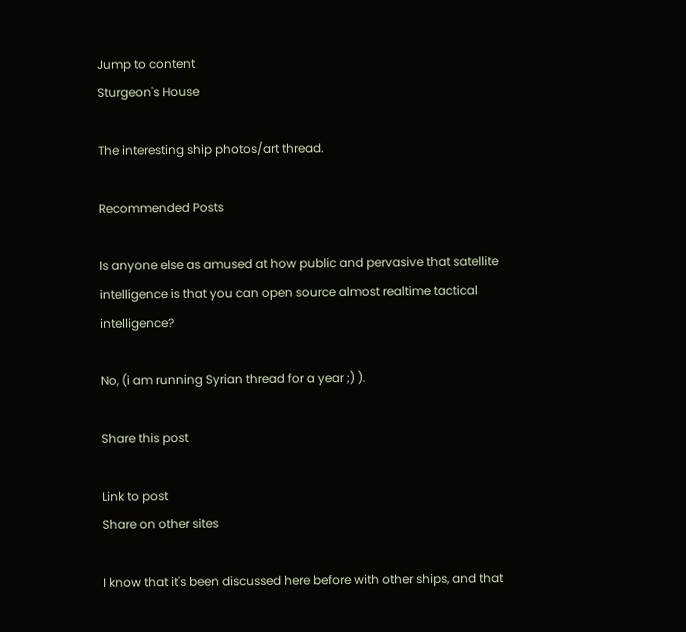Jump to content
Sturgeon's House

The interesting ship photos/art thread.

Recommended Posts

Is anyone else as amused at how public and pervasive that satellite intelligence is that you can open source almost realtime tactical intelligence?

No, (i am running Syrian thread for a year ;) ).

Share this post

Link to post
Share on other sites

I know that it's been discussed here before with other ships, and that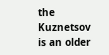the Kuznetsov is an older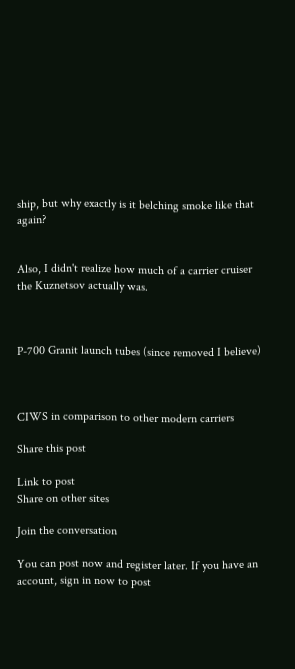ship, but why exactly is it belching smoke like that again?


Also, I didn't realize how much of a carrier cruiser the Kuznetsov actually was.



P-700 Granit launch tubes (since removed I believe)



CIWS in comparison to other modern carriers

Share this post

Link to post
Share on other sites

Join the conversation

You can post now and register later. If you have an account, sign in now to post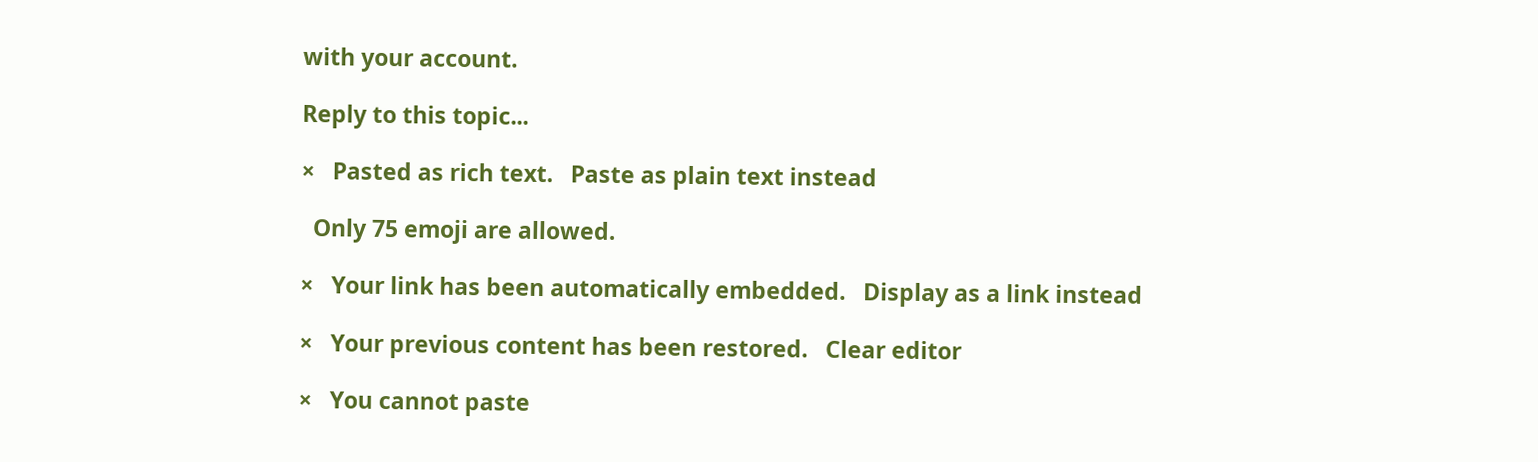with your account.

Reply to this topic...

×   Pasted as rich text.   Paste as plain text instead

  Only 75 emoji are allowed.

×   Your link has been automatically embedded.   Display as a link instead

×   Your previous content has been restored.   Clear editor

×   You cannot paste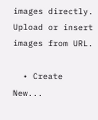images directly. Upload or insert images from URL.

  • Create New...